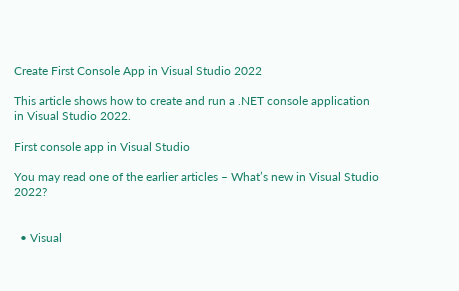Create First Console App in Visual Studio 2022

This article shows how to create and run a .NET console application in Visual Studio 2022.

First console app in Visual Studio

You may read one of the earlier articles – What’s new in Visual Studio 2022?


  • Visual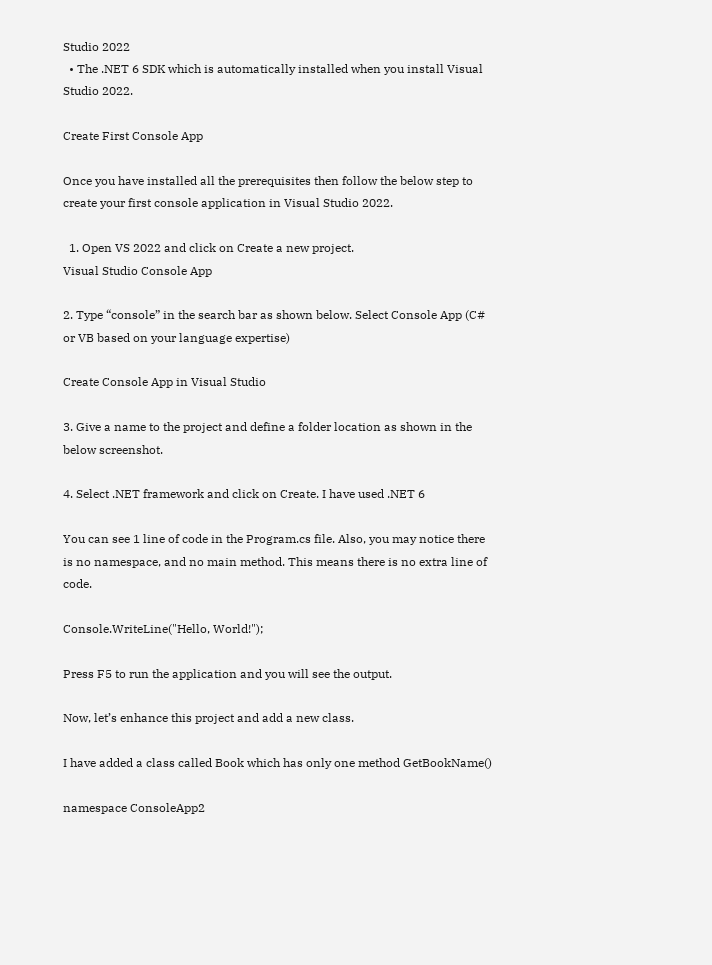Studio 2022
  • The .NET 6 SDK which is automatically installed when you install Visual Studio 2022.

Create First Console App

Once you have installed all the prerequisites then follow the below step to create your first console application in Visual Studio 2022.

  1. Open VS 2022 and click on Create a new project.
Visual Studio Console App

2. Type “console” in the search bar as shown below. Select Console App (C# or VB based on your language expertise)

Create Console App in Visual Studio

3. Give a name to the project and define a folder location as shown in the below screenshot.

4. Select .NET framework and click on Create. I have used .NET 6

You can see 1 line of code in the Program.cs file. Also, you may notice there is no namespace, and no main method. This means there is no extra line of code.

Console.WriteLine("Hello, World!");

Press F5 to run the application and you will see the output.

Now, let’s enhance this project and add a new class.

I have added a class called Book which has only one method GetBookName()

namespace ConsoleApp2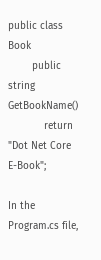public class Book
        public string GetBookName()
            return "Dot Net Core E-Book";

In the Program.cs file,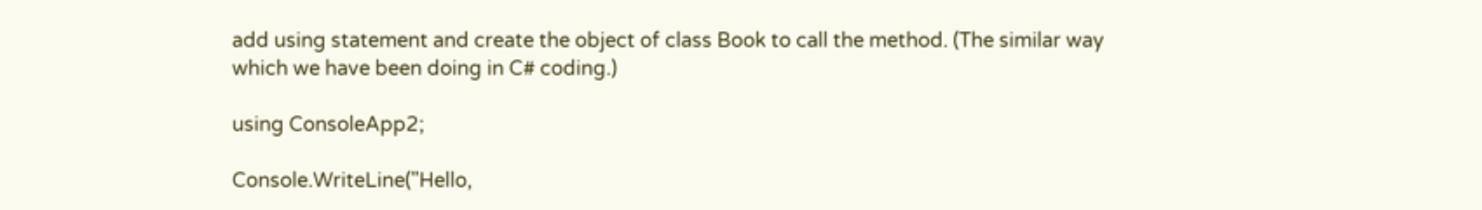add using statement and create the object of class Book to call the method. (The similar way which we have been doing in C# coding.)

using ConsoleApp2;

Console.WriteLine("Hello,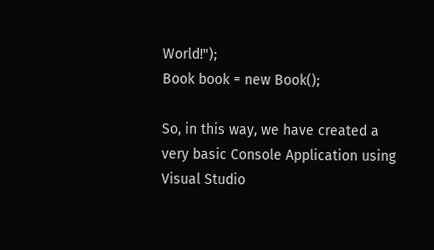World!");
Book book = new Book();

So, in this way, we have created a very basic Console Application using Visual Studio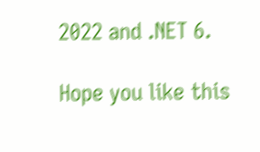2022 and .NET 6.

Hope you like this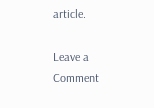article.

Leave a Comment